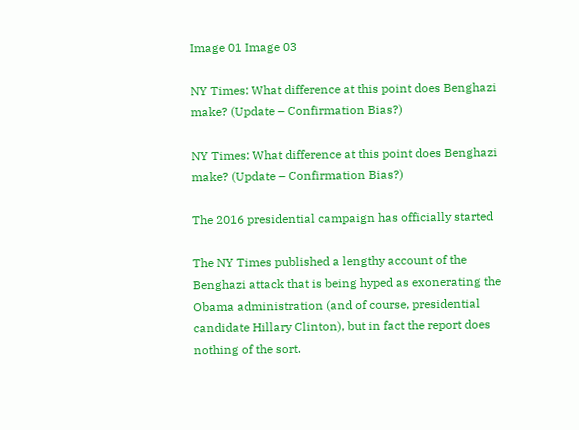Image 01 Image 03

NY Times: What difference at this point does Benghazi make? (Update – Confirmation Bias?)

NY Times: What difference at this point does Benghazi make? (Update – Confirmation Bias?)

The 2016 presidential campaign has officially started

The NY Times published a lengthy account of the Benghazi attack that is being hyped as exonerating the Obama administration (and of course, presidential candidate Hillary Clinton), but in fact the report does nothing of the sort.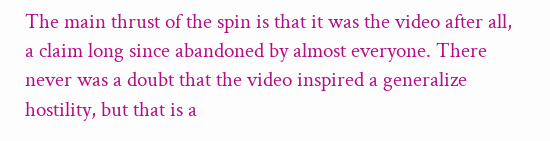The main thrust of the spin is that it was the video after all, a claim long since abandoned by almost everyone. There never was a doubt that the video inspired a generalize hostility, but that is a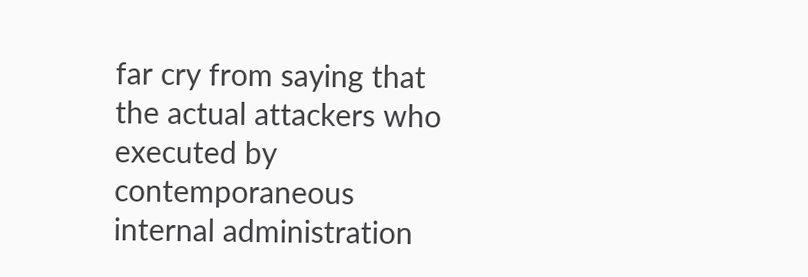far cry from saying that the actual attackers who executed by contemporaneous internal administration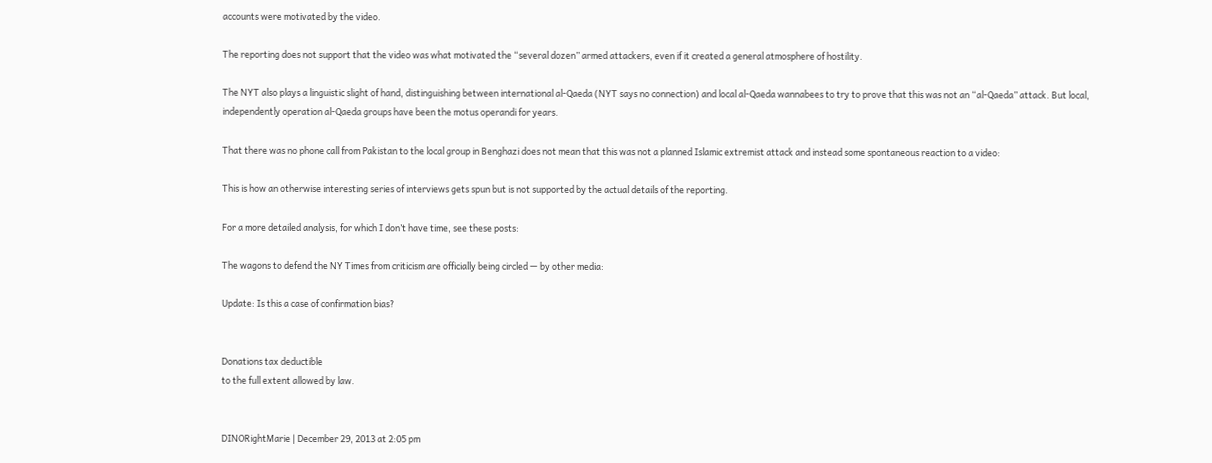accounts were motivated by the video.

The reporting does not support that the video was what motivated the “several dozen” armed attackers, even if it created a general atmosphere of hostility.

The NYT also plays a linguistic slight of hand, distinguishing between international al-Qaeda (NYT says no connection) and local al-Qaeda wannabees to try to prove that this was not an “al-Qaeda” attack. But local, independently operation al-Qaeda groups have been the motus operandi for years.

That there was no phone call from Pakistan to the local group in Benghazi does not mean that this was not a planned Islamic extremist attack and instead some spontaneous reaction to a video:

This is how an otherwise interesting series of interviews gets spun but is not supported by the actual details of the reporting.

For a more detailed analysis, for which I don’t have time, see these posts:

The wagons to defend the NY Times from criticism are officially being circled — by other media:

Update: Is this a case of confirmation bias?


Donations tax deductible
to the full extent allowed by law.


DINORightMarie | December 29, 2013 at 2:05 pm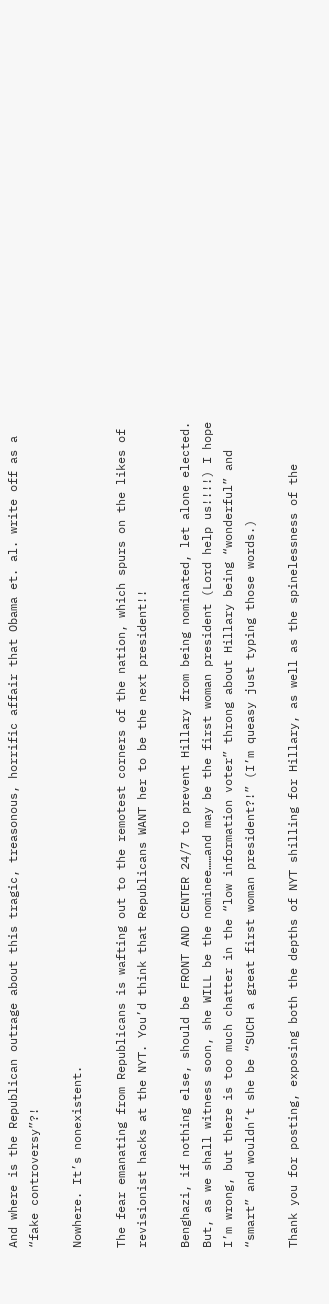And where is the Republican outrage about this tragic, treasonous, horrific affair that Obama et. al. write off as a “fake controversy”?!

Nowhere. It’s nonexistent.

The fear emanating from Republicans is wafting out to the remotest corners of the nation, which spurs on the likes of revisionist hacks at the NYT. You’d think that Republicans WANT her to be the next president!!

Benghazi, if nothing else, should be FRONT AND CENTER 24/7 to prevent Hillary from being nominated, let alone elected. But, as we shall witness soon, she WILL be the nominee……and may be the first woman president (Lord help us!!!!) I hope I’m wrong, but there is too much chatter in the “low information voter” throng about Hillary being “wonderful” and “smart” and wouldn’t she be “SUCH a great first woman president?!” (I’m queasy just typing those words.)

Thank you for posting, exposing both the depths of NYT shilling for Hillary, as well as the spinelessness of the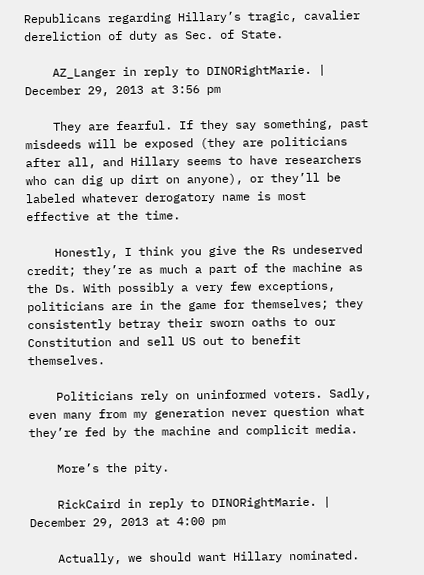Republicans regarding Hillary’s tragic, cavalier dereliction of duty as Sec. of State.

    AZ_Langer in reply to DINORightMarie. | December 29, 2013 at 3:56 pm

    They are fearful. If they say something, past misdeeds will be exposed (they are politicians after all, and Hillary seems to have researchers who can dig up dirt on anyone), or they’ll be labeled whatever derogatory name is most effective at the time.

    Honestly, I think you give the Rs undeserved credit; they’re as much a part of the machine as the Ds. With possibly a very few exceptions, politicians are in the game for themselves; they consistently betray their sworn oaths to our Constitution and sell US out to benefit themselves.

    Politicians rely on uninformed voters. Sadly, even many from my generation never question what they’re fed by the machine and complicit media.

    More’s the pity.

    RickCaird in reply to DINORightMarie. | December 29, 2013 at 4:00 pm

    Actually, we should want Hillary nominated.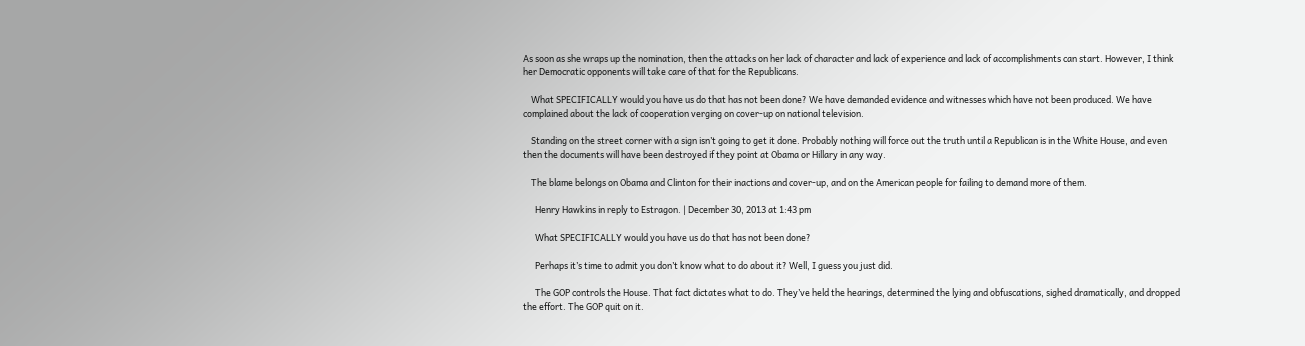As soon as she wraps up the nomination, then the attacks on her lack of character and lack of experience and lack of accomplishments can start. However, I think her Democratic opponents will take care of that for the Republicans.

    What SPECIFICALLY would you have us do that has not been done? We have demanded evidence and witnesses which have not been produced. We have complained about the lack of cooperation verging on cover-up on national television.

    Standing on the street corner with a sign isn’t going to get it done. Probably nothing will force out the truth until a Republican is in the White House, and even then the documents will have been destroyed if they point at Obama or Hillary in any way.

    The blame belongs on Obama and Clinton for their inactions and cover-up, and on the American people for failing to demand more of them.

      Henry Hawkins in reply to Estragon. | December 30, 2013 at 1:43 pm

      What SPECIFICALLY would you have us do that has not been done?

      Perhaps it’s time to admit you don’t know what to do about it? Well, I guess you just did.

      The GOP controls the House. That fact dictates what to do. They’ve held the hearings, determined the lying and obfuscations, sighed dramatically, and dropped the effort. The GOP quit on it.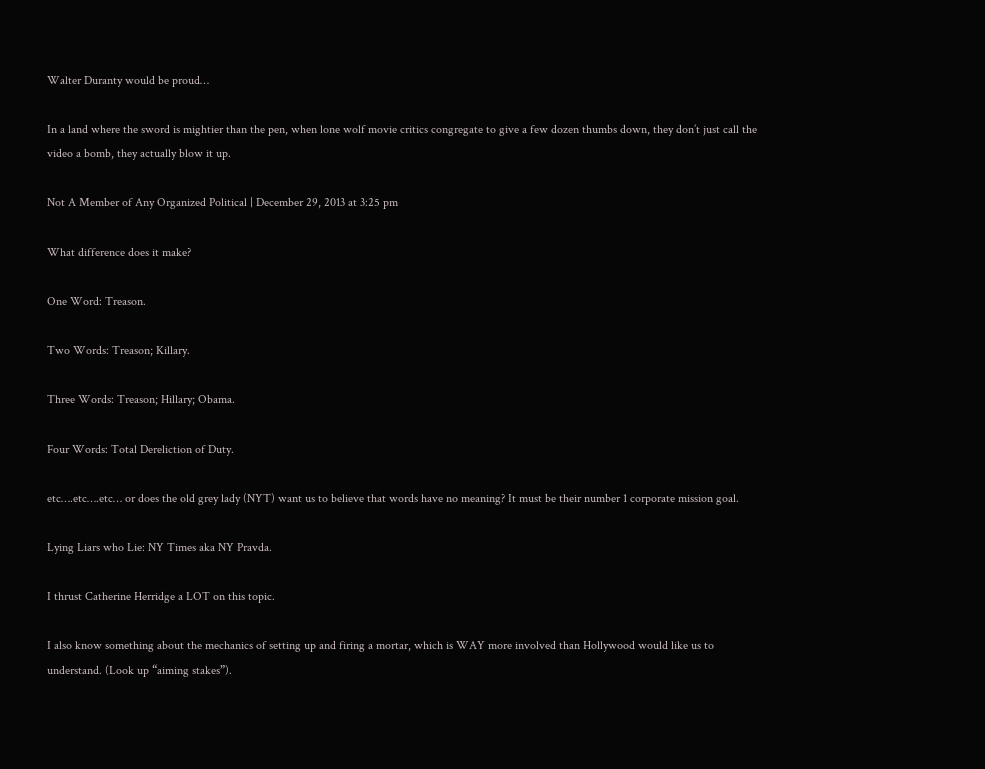Walter Duranty would be proud…

In a land where the sword is mightier than the pen, when lone wolf movie critics congregate to give a few dozen thumbs down, they don’t just call the video a bomb, they actually blow it up.

Not A Member of Any Organized Political | December 29, 2013 at 3:25 pm

What difference does it make?

One Word: Treason.

Two Words: Treason; Killary.

Three Words: Treason; Hillary; Obama.

Four Words: Total Dereliction of Duty.

etc….etc….etc… or does the old grey lady (NYT) want us to believe that words have no meaning? It must be their number 1 corporate mission goal.

Lying Liars who Lie: NY Times aka NY Pravda.

I thrust Catherine Herridge a LOT on this topic.

I also know something about the mechanics of setting up and firing a mortar, which is WAY more involved than Hollywood would like us to understand. (Look up “aiming stakes”).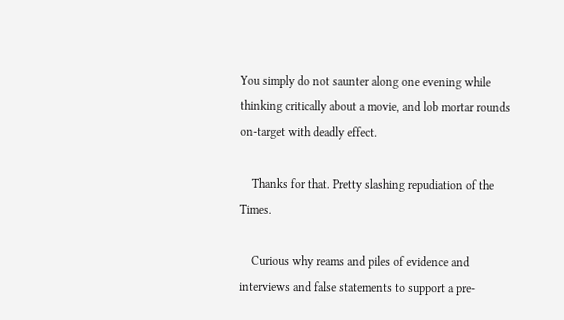You simply do not saunter along one evening while thinking critically about a movie, and lob mortar rounds on-target with deadly effect.

    Thanks for that. Pretty slashing repudiation of the Times.

    Curious why reams and piles of evidence and interviews and false statements to support a pre-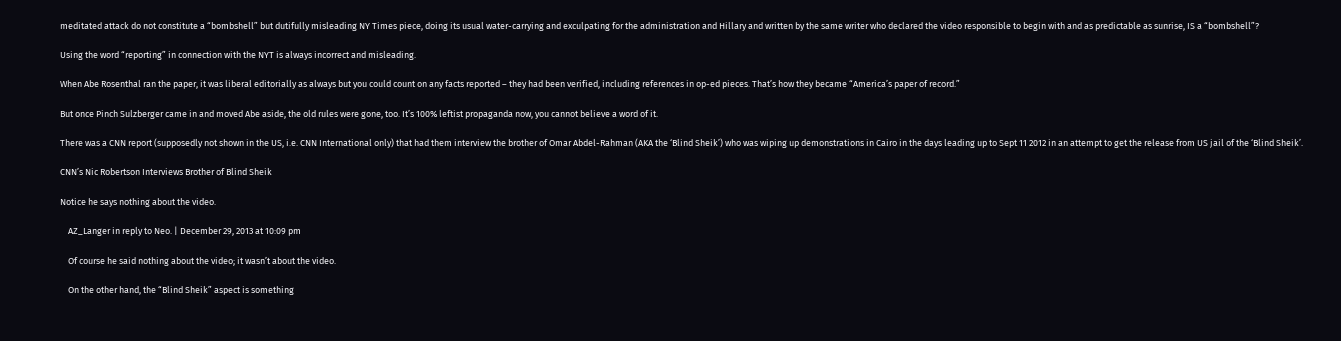meditated attack do not constitute a “bombshell” but dutifully misleading NY Times piece, doing its usual water-carrying and exculpating for the administration and Hillary and written by the same writer who declared the video responsible to begin with and as predictable as sunrise, IS a “bombshell”?

Using the word “reporting” in connection with the NYT is always incorrect and misleading.

When Abe Rosenthal ran the paper, it was liberal editorially as always but you could count on any facts reported – they had been verified, including references in op-ed pieces. That’s how they became “America’s paper of record.”

But once Pinch Sulzberger came in and moved Abe aside, the old rules were gone, too. It’s 100% leftist propaganda now, you cannot believe a word of it.

There was a CNN report (supposedly not shown in the US, i.e. CNN International only) that had them interview the brother of Omar Abdel-Rahman (AKA the ‘Blind Sheik’) who was wiping up demonstrations in Cairo in the days leading up to Sept 11 2012 in an attempt to get the release from US jail of the ‘Blind Sheik’.

CNN’s Nic Robertson Interviews Brother of Blind Sheik

Notice he says nothing about the video.

    AZ_Langer in reply to Neo. | December 29, 2013 at 10:09 pm

    Of course he said nothing about the video; it wasn’t about the video.

    On the other hand, the “Blind Sheik” aspect is something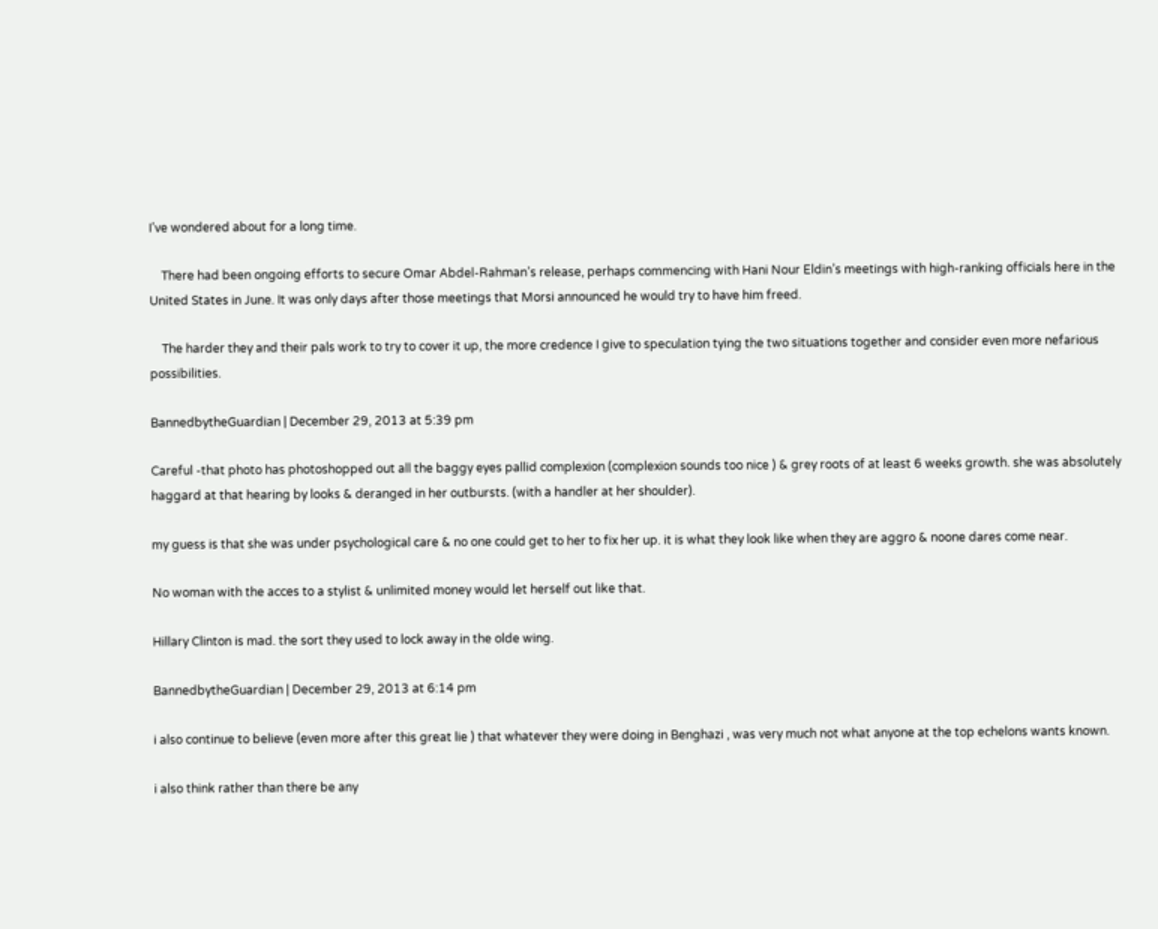I’ve wondered about for a long time.

    There had been ongoing efforts to secure Omar Abdel-Rahman’s release, perhaps commencing with Hani Nour Eldin’s meetings with high-ranking officials here in the United States in June. It was only days after those meetings that Morsi announced he would try to have him freed.

    The harder they and their pals work to try to cover it up, the more credence I give to speculation tying the two situations together and consider even more nefarious possibilities.

BannedbytheGuardian | December 29, 2013 at 5:39 pm

Careful -that photo has photoshopped out all the baggy eyes pallid complexion (complexion sounds too nice ) & grey roots of at least 6 weeks growth. she was absolutely haggard at that hearing by looks & deranged in her outbursts. (with a handler at her shoulder).

my guess is that she was under psychological care & no one could get to her to fix her up. it is what they look like when they are aggro & noone dares come near.

No woman with the acces to a stylist & unlimited money would let herself out like that.

Hillary Clinton is mad. the sort they used to lock away in the olde wing.

BannedbytheGuardian | December 29, 2013 at 6:14 pm

i also continue to believe (even more after this great lie ) that whatever they were doing in Benghazi , was very much not what anyone at the top echelons wants known.

i also think rather than there be any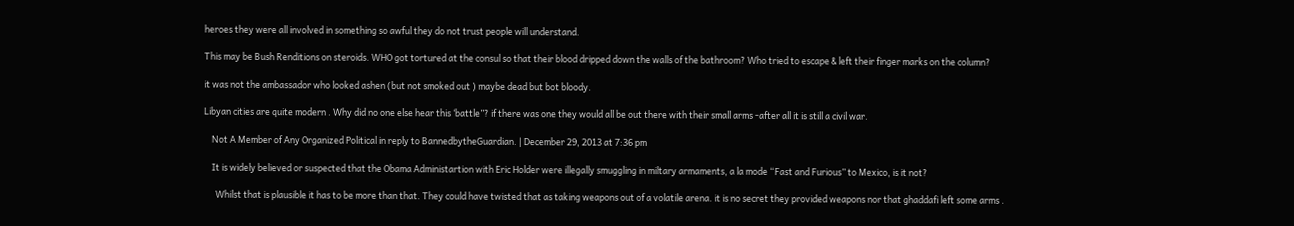heroes they were all involved in something so awful they do not trust people will understand.

This may be Bush Renditions on steroids. WHO got tortured at the consul so that their blood dripped down the walls of the bathroom? Who tried to escape & left their finger marks on the column?

it was not the ambassador who looked ashen (but not smoked out ) maybe dead but bot bloody.

Libyan cities are quite modern . Why did no one else hear this ‘battle”? if there was one they would all be out there with their small arms -after all it is still a civil war.

    Not A Member of Any Organized Political in reply to BannedbytheGuardian. | December 29, 2013 at 7:36 pm

    It is widely believed or suspected that the Obama Administartion with Eric Holder were illegally smuggling in miltary armaments, a la mode “Fast and Furious” to Mexico, is it not?

      Whilst that is plausible it has to be more than that. They could have twisted that as taking weapons out of a volatile arena. it is no secret they provided weapons nor that ghaddafi left some arms .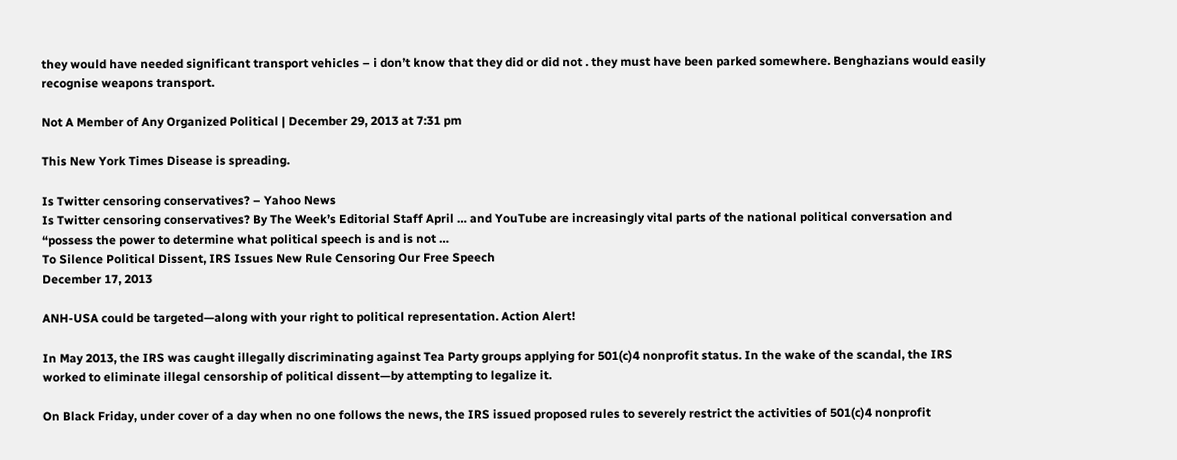they would have needed significant transport vehicles – i don’t know that they did or did not . they must have been parked somewhere. Benghazians would easily recognise weapons transport.

Not A Member of Any Organized Political | December 29, 2013 at 7:31 pm

This New York Times Disease is spreading.

Is Twitter censoring conservatives? – Yahoo News
Is Twitter censoring conservatives? By The Week’s Editorial Staff April … and YouTube are increasingly vital parts of the national political conversation and “possess the power to determine what political speech is and is not …
To Silence Political Dissent, IRS Issues New Rule Censoring Our Free Speech
December 17, 2013

ANH-USA could be targeted—along with your right to political representation. Action Alert!

In May 2013, the IRS was caught illegally discriminating against Tea Party groups applying for 501(c)4 nonprofit status. In the wake of the scandal, the IRS worked to eliminate illegal censorship of political dissent—by attempting to legalize it.

On Black Friday, under cover of a day when no one follows the news, the IRS issued proposed rules to severely restrict the activities of 501(c)4 nonprofit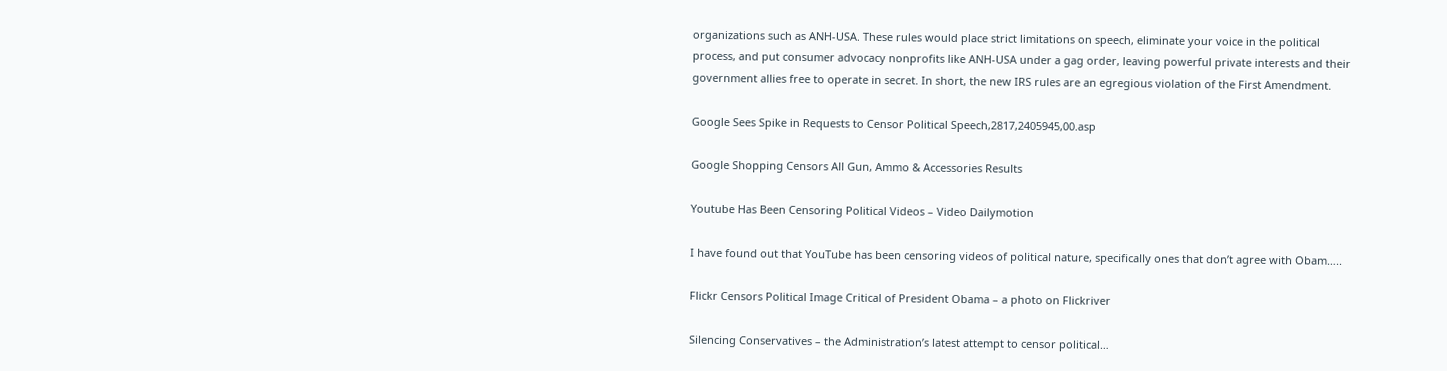organizations such as ANH-USA. These rules would place strict limitations on speech, eliminate your voice in the political process, and put consumer advocacy nonprofits like ANH-USA under a gag order, leaving powerful private interests and their government allies free to operate in secret. In short, the new IRS rules are an egregious violation of the First Amendment.

Google Sees Spike in Requests to Censor Political Speech,2817,2405945,00.asp

Google Shopping Censors All Gun, Ammo & Accessories Results

Youtube Has Been Censoring Political Videos – Video Dailymotion

I have found out that YouTube has been censoring videos of political nature, specifically ones that don’t agree with Obam…..

Flickr Censors Political Image Critical of President Obama – a photo on Flickriver

Silencing Conservatives – the Administration’s latest attempt to censor political…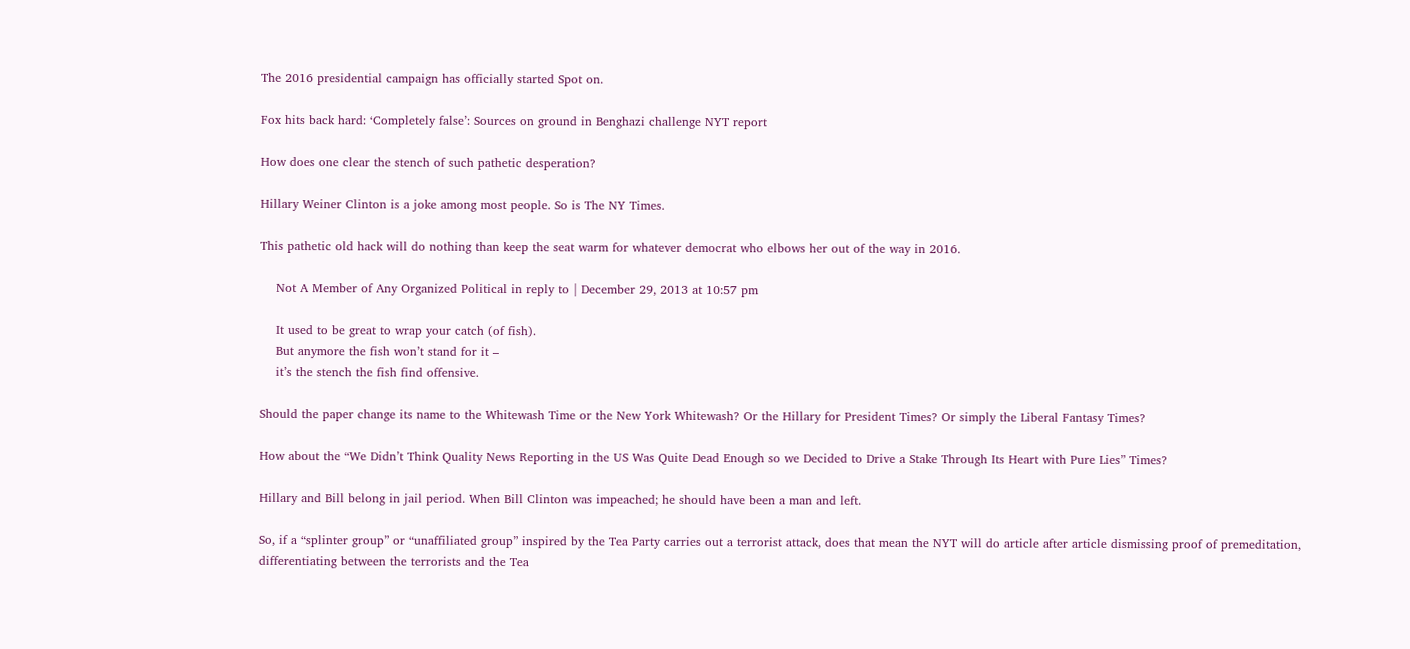The 2016 presidential campaign has officially started Spot on.

Fox hits back hard: ‘Completely false’: Sources on ground in Benghazi challenge NYT report

How does one clear the stench of such pathetic desperation?

Hillary Weiner Clinton is a joke among most people. So is The NY Times.

This pathetic old hack will do nothing than keep the seat warm for whatever democrat who elbows her out of the way in 2016.

    Not A Member of Any Organized Political in reply to | December 29, 2013 at 10:57 pm

    It used to be great to wrap your catch (of fish).
    But anymore the fish won’t stand for it –
    it’s the stench the fish find offensive.

Should the paper change its name to the Whitewash Time or the New York Whitewash? Or the Hillary for President Times? Or simply the Liberal Fantasy Times?

How about the “We Didn’t Think Quality News Reporting in the US Was Quite Dead Enough so we Decided to Drive a Stake Through Its Heart with Pure Lies” Times?

Hillary and Bill belong in jail period. When Bill Clinton was impeached; he should have been a man and left.

So, if a “splinter group” or “unaffiliated group” inspired by the Tea Party carries out a terrorist attack, does that mean the NYT will do article after article dismissing proof of premeditation, differentiating between the terrorists and the Tea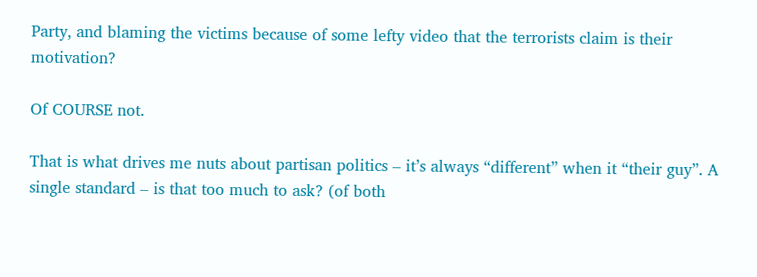Party, and blaming the victims because of some lefty video that the terrorists claim is their motivation?

Of COURSE not.

That is what drives me nuts about partisan politics – it’s always “different” when it “their guy”. A single standard – is that too much to ask? (of both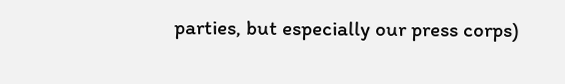parties, but especially our press corps)